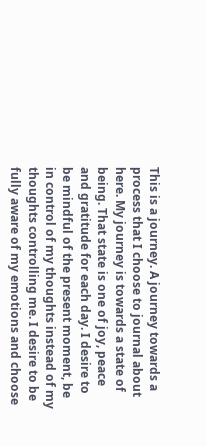This is a journey. A journey towards a process that I choose to journal about here. My journey is towards a state of being. That state is one of joy, peace and gratitude for each day. I desire to be mindful of the present moment, be in control of my thoughts instead of my thoughts controlling me. I desire to be fully aware of my emotions and choose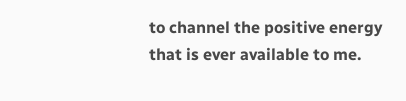to channel the positive energy that is ever available to me.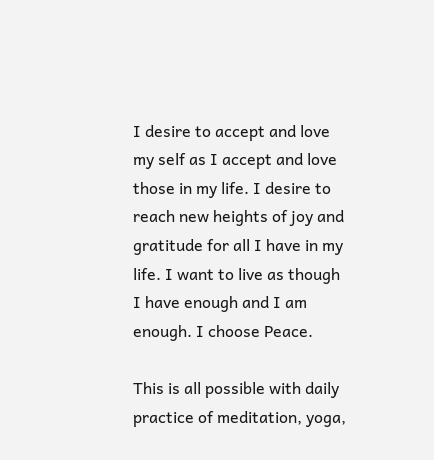I desire to accept and love my self as I accept and love those in my life. I desire to reach new heights of joy and gratitude for all I have in my life. I want to live as though I have enough and I am enough. I choose Peace.

This is all possible with daily practice of meditation, yoga,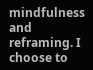mindfulness and reframing. I choose to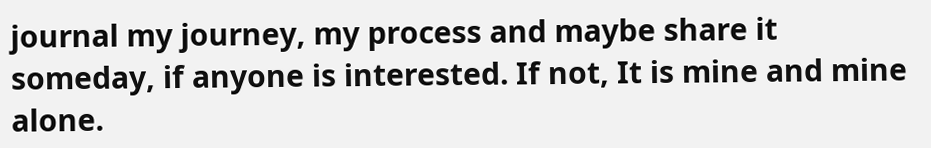journal my journey, my process and maybe share it someday, if anyone is interested. If not, It is mine and mine alone.